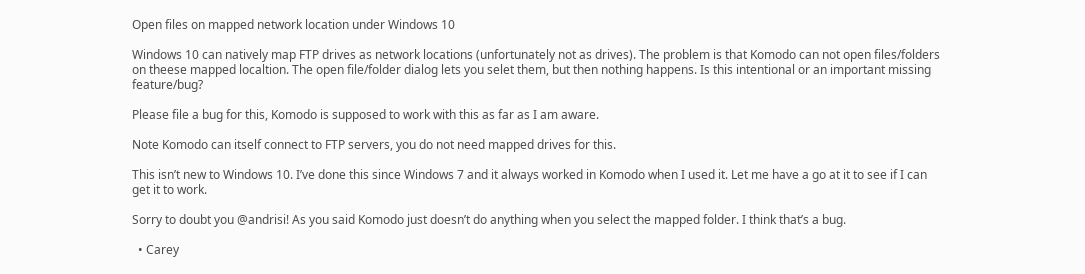Open files on mapped network location under Windows 10

Windows 10 can natively map FTP drives as network locations (unfortunately not as drives). The problem is that Komodo can not open files/folders on theese mapped localtion. The open file/folder dialog lets you selet them, but then nothing happens. Is this intentional or an important missing feature/bug?

Please file a bug for this, Komodo is supposed to work with this as far as I am aware.

Note Komodo can itself connect to FTP servers, you do not need mapped drives for this.

This isn’t new to Windows 10. I’ve done this since Windows 7 and it always worked in Komodo when I used it. Let me have a go at it to see if I can get it to work.

Sorry to doubt you @andrisi! As you said Komodo just doesn’t do anything when you select the mapped folder. I think that’s a bug.

  • Carey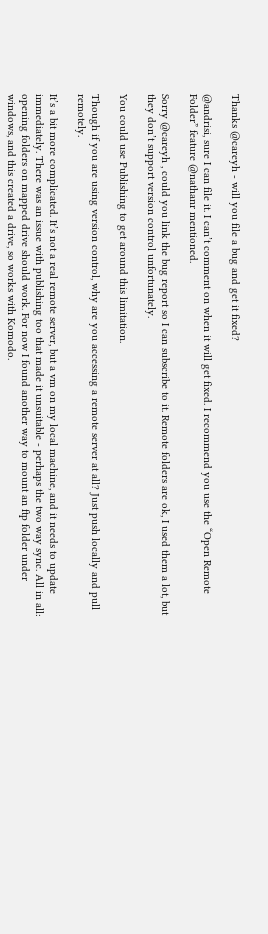Thanks @careyh - will you file a bug and get it fixed?

@andrisi, sure I can file it. I can’t comment on when it will get fixed. I recommend you use the “Open Remote Folder” feature @nathanr mentioned.

Sorry @careyh , could you link the bug report so I can subscribe to it. Remote folders are ok, I used them a lot, but they don’t support version control unfortunately.

You could use Publishing to get around this limitation.

Though if you are using version control, why are you accessing a remote server at all? Just push locally and pull remotely.

It’s a bit more complicated. It’s not a real remote server, but a vm on my local machine, and it needs to update immediately. There was an issue with publishing too that made it unsuitable - perhaps the two way sync. All in all: opening folders on mapped drive should work. For now I found another way to mount an ftp folder under windows, and this created a drive, so works with Komodo.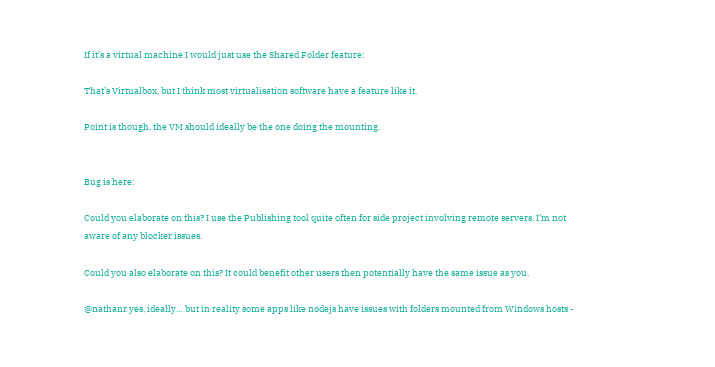If it’s a virtual machine I would just use the Shared Folder feature:

That’s Virtualbox, but I think most virtualisation software have a feature like it.

Point is though, the VM should ideally be the one doing the mounting.


Bug is here:

Could you elaborate on this? I use the Publishing tool quite often for side project involving remote servers. I’m not aware of any blocker issues.

Could you also elaborate on this? It could benefit other users then potentially have the same issue as you.

@nathanr yes, ideally… but in reality some apps like nodejs have issues with folders mounted from Windows hosts -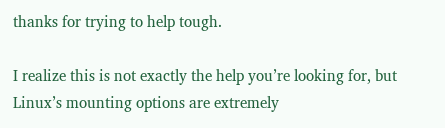thanks for trying to help tough.

I realize this is not exactly the help you’re looking for, but Linux’s mounting options are extremely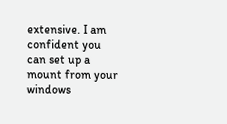extensive. I am confident you can set up a mount from your windows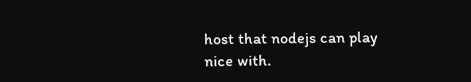host that nodejs can play nice with.